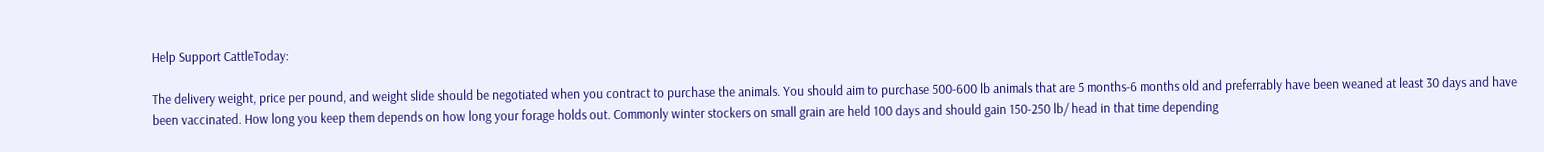Help Support CattleToday:

The delivery weight, price per pound, and weight slide should be negotiated when you contract to purchase the animals. You should aim to purchase 500-600 lb animals that are 5 months-6 months old and preferrably have been weaned at least 30 days and have been vaccinated. How long you keep them depends on how long your forage holds out. Commonly winter stockers on small grain are held 100 days and should gain 150-250 lb/ head in that time depending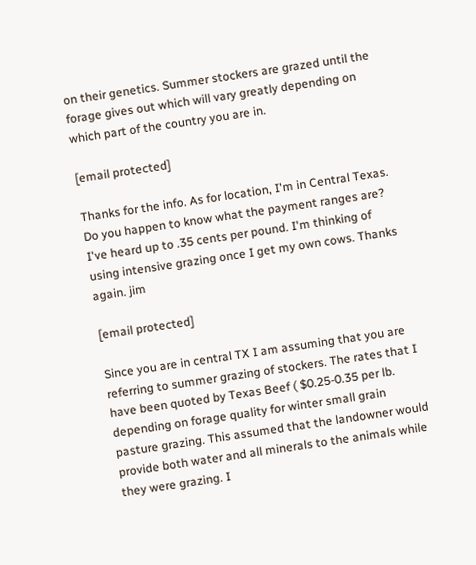on their genetics. Summer stockers are grazed until the forage gives out which will vary greatly depending on which part of the country you are in.

[email protected]

Thanks for the info. As for location, I'm in Central Texas. Do you happen to know what the payment ranges are? I've heard up to .35 cents per pound. I'm thinking of using intensive grazing once I get my own cows. Thanks again. jim

[email protected]

Since you are in central TX I am assuming that you are referring to summer grazing of stockers. The rates that I have been quoted by Texas Beef ( $0.25-0.35 per lb. depending on forage quality for winter small grain pasture grazing. This assumed that the landowner would provide both water and all minerals to the animals while they were grazing. I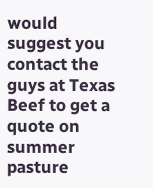would suggest you contact the guys at Texas Beef to get a quote on summer pasture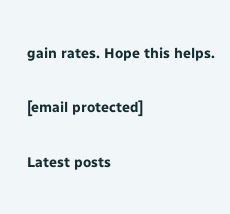gain rates. Hope this helps.

[email protected]

Latest posts